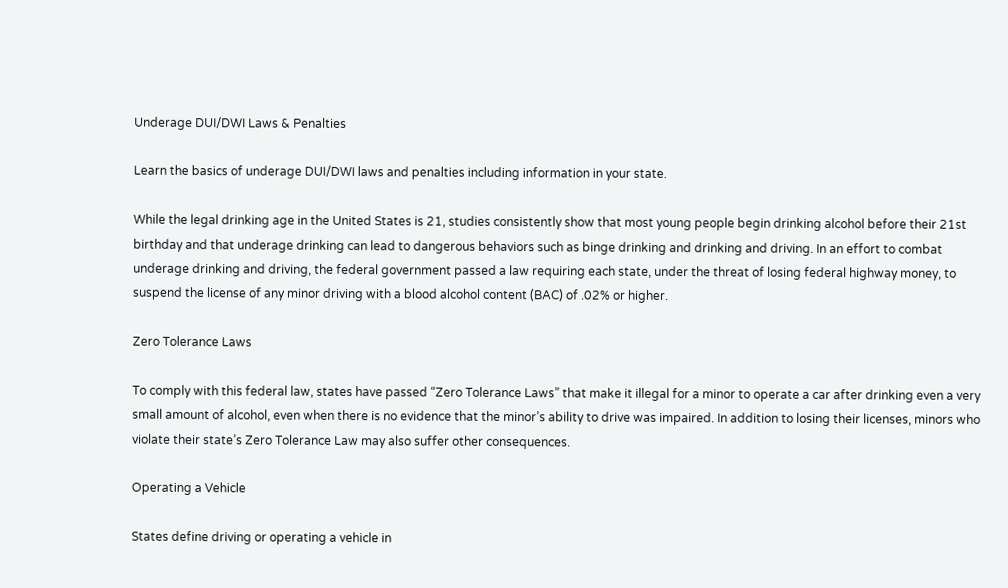Underage DUI/DWI Laws & Penalties

Learn the basics of underage DUI/DWI laws and penalties including information in your state.

While the legal drinking age in the United States is 21, studies consistently show that most young people begin drinking alcohol before their 21st birthday and that underage drinking can lead to dangerous behaviors such as binge drinking and drinking and driving. In an effort to combat underage drinking and driving, the federal government passed a law requiring each state, under the threat of losing federal highway money, to suspend the license of any minor driving with a blood alcohol content (BAC) of .02% or higher.

Zero Tolerance Laws

To comply with this federal law, states have passed “Zero Tolerance Laws” that make it illegal for a minor to operate a car after drinking even a very small amount of alcohol, even when there is no evidence that the minor’s ability to drive was impaired. In addition to losing their licenses, minors who violate their state’s Zero Tolerance Law may also suffer other consequences.

Operating a Vehicle

States define driving or operating a vehicle in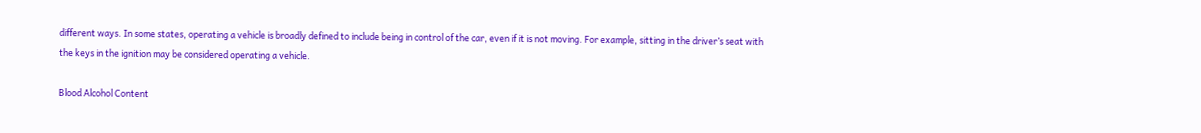different ways. In some states, operating a vehicle is broadly defined to include being in control of the car, even if it is not moving. For example, sitting in the driver’s seat with the keys in the ignition may be considered operating a vehicle.

Blood Alcohol Content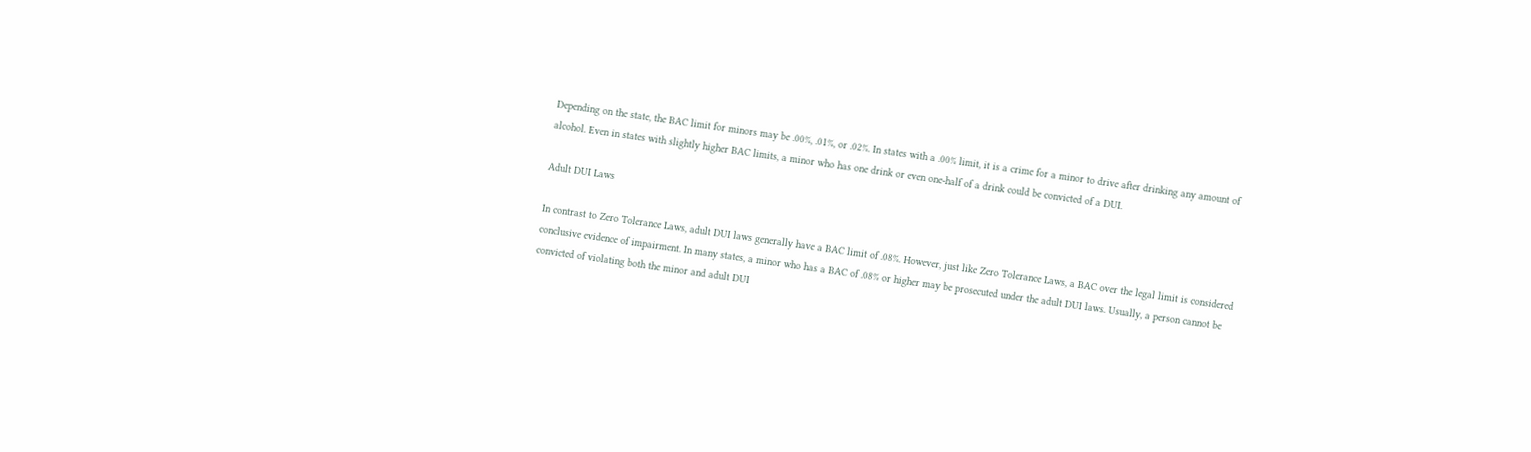Depending on the state, the BAC limit for minors may be .00%, .01%, or .02%. In states with a .00% limit, it is a crime for a minor to drive after drinking any amount of alcohol. Even in states with slightly higher BAC limits, a minor who has one drink or even one-half of a drink could be convicted of a DUI.

Adult DUI Laws

In contrast to Zero Tolerance Laws, adult DUI laws generally have a BAC limit of .08%. However, just like Zero Tolerance Laws, a BAC over the legal limit is considered conclusive evidence of impairment. In many states, a minor who has a BAC of .08% or higher may be prosecuted under the adult DUI laws. Usually, a person cannot be convicted of violating both the minor and adult DUI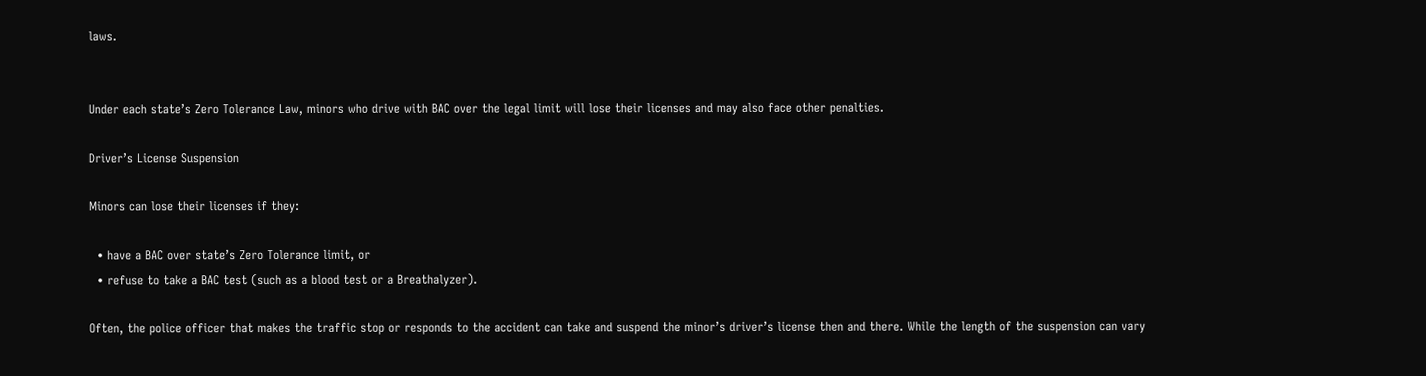laws.


Under each state’s Zero Tolerance Law, minors who drive with BAC over the legal limit will lose their licenses and may also face other penalties.

Driver’s License Suspension

Minors can lose their licenses if they:

  • have a BAC over state’s Zero Tolerance limit, or
  • refuse to take a BAC test (such as a blood test or a Breathalyzer).

Often, the police officer that makes the traffic stop or responds to the accident can take and suspend the minor’s driver’s license then and there. While the length of the suspension can vary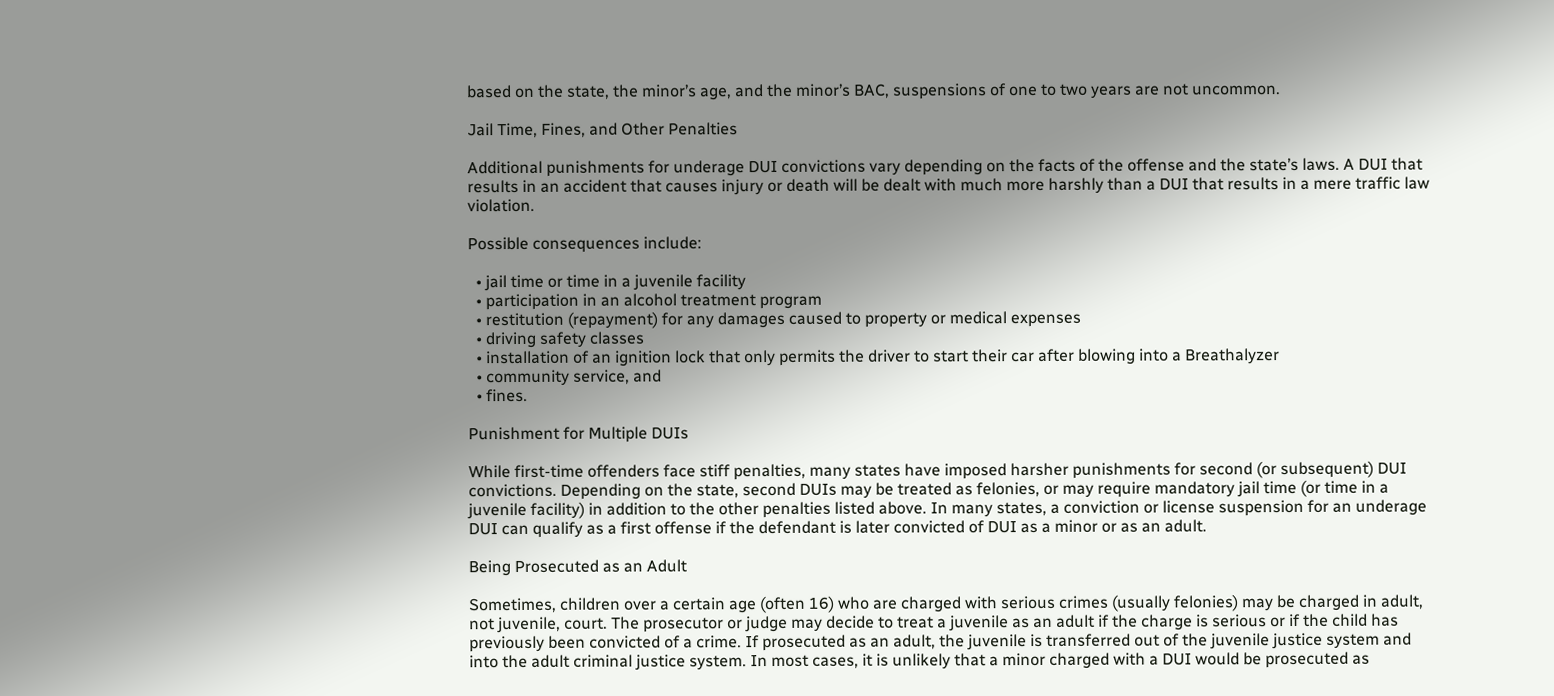based on the state, the minor’s age, and the minor’s BAC, suspensions of one to two years are not uncommon.

Jail Time, Fines, and Other Penalties

Additional punishments for underage DUI convictions vary depending on the facts of the offense and the state’s laws. A DUI that results in an accident that causes injury or death will be dealt with much more harshly than a DUI that results in a mere traffic law violation.

Possible consequences include:

  • jail time or time in a juvenile facility
  • participation in an alcohol treatment program
  • restitution (repayment) for any damages caused to property or medical expenses
  • driving safety classes
  • installation of an ignition lock that only permits the driver to start their car after blowing into a Breathalyzer
  • community service, and
  • fines.

Punishment for Multiple DUIs

While first-time offenders face stiff penalties, many states have imposed harsher punishments for second (or subsequent) DUI convictions. Depending on the state, second DUIs may be treated as felonies, or may require mandatory jail time (or time in a juvenile facility) in addition to the other penalties listed above. In many states, a conviction or license suspension for an underage DUI can qualify as a first offense if the defendant is later convicted of DUI as a minor or as an adult.

Being Prosecuted as an Adult

Sometimes, children over a certain age (often 16) who are charged with serious crimes (usually felonies) may be charged in adult, not juvenile, court. The prosecutor or judge may decide to treat a juvenile as an adult if the charge is serious or if the child has previously been convicted of a crime. If prosecuted as an adult, the juvenile is transferred out of the juvenile justice system and into the adult criminal justice system. In most cases, it is unlikely that a minor charged with a DUI would be prosecuted as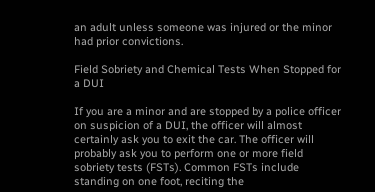an adult unless someone was injured or the minor had prior convictions.

Field Sobriety and Chemical Tests When Stopped for a DUI

If you are a minor and are stopped by a police officer on suspicion of a DUI, the officer will almost certainly ask you to exit the car. The officer will probably ask you to perform one or more field sobriety tests (FSTs). Common FSTs include standing on one foot, reciting the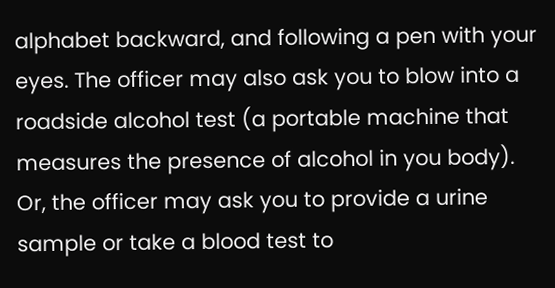alphabet backward, and following a pen with your eyes. The officer may also ask you to blow into a roadside alcohol test (a portable machine that measures the presence of alcohol in you body). Or, the officer may ask you to provide a urine sample or take a blood test to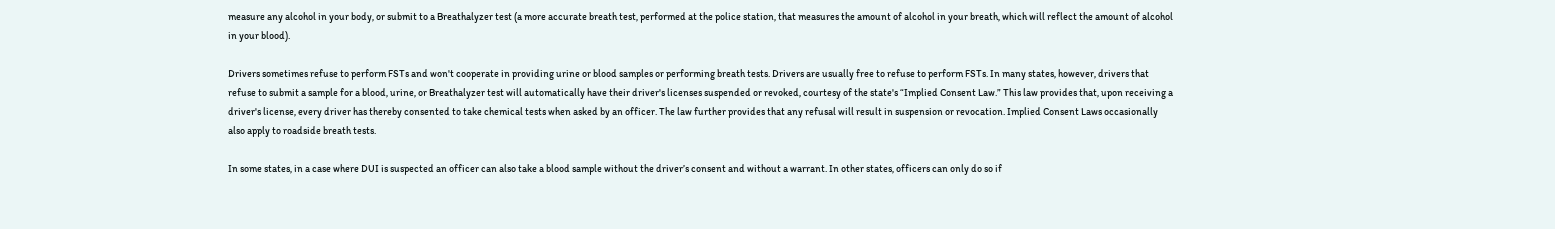measure any alcohol in your body, or submit to a Breathalyzer test (a more accurate breath test, performed at the police station, that measures the amount of alcohol in your breath, which will reflect the amount of alcohol in your blood).

Drivers sometimes refuse to perform FSTs and won't cooperate in providing urine or blood samples or performing breath tests. Drivers are usually free to refuse to perform FSTs. In many states, however, drivers that refuse to submit a sample for a blood, urine, or Breathalyzer test will automatically have their driver's licenses suspended or revoked, courtesy of the state's “Implied Consent Law.” This law provides that, upon receiving a driver's license, every driver has thereby consented to take chemical tests when asked by an officer. The law further provides that any refusal will result in suspension or revocation. Implied Consent Laws occasionally also apply to roadside breath tests.

In some states, in a case where DUI is suspected an officer can also take a blood sample without the driver’s consent and without a warrant. In other states, officers can only do so if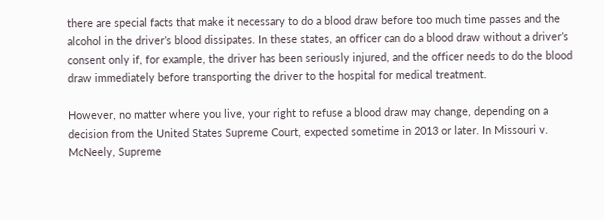there are special facts that make it necessary to do a blood draw before too much time passes and the alcohol in the driver’s blood dissipates. In these states, an officer can do a blood draw without a driver’s consent only if, for example, the driver has been seriously injured, and the officer needs to do the blood draw immediately before transporting the driver to the hospital for medical treatment.

However, no matter where you live, your right to refuse a blood draw may change, depending on a decision from the United States Supreme Court, expected sometime in 2013 or later. In Missouri v. McNeely, Supreme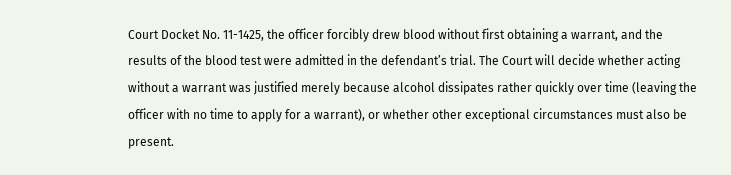Court Docket No. 11-1425, the officer forcibly drew blood without first obtaining a warrant, and the results of the blood test were admitted in the defendant’s trial. The Court will decide whether acting without a warrant was justified merely because alcohol dissipates rather quickly over time (leaving the officer with no time to apply for a warrant), or whether other exceptional circumstances must also be present.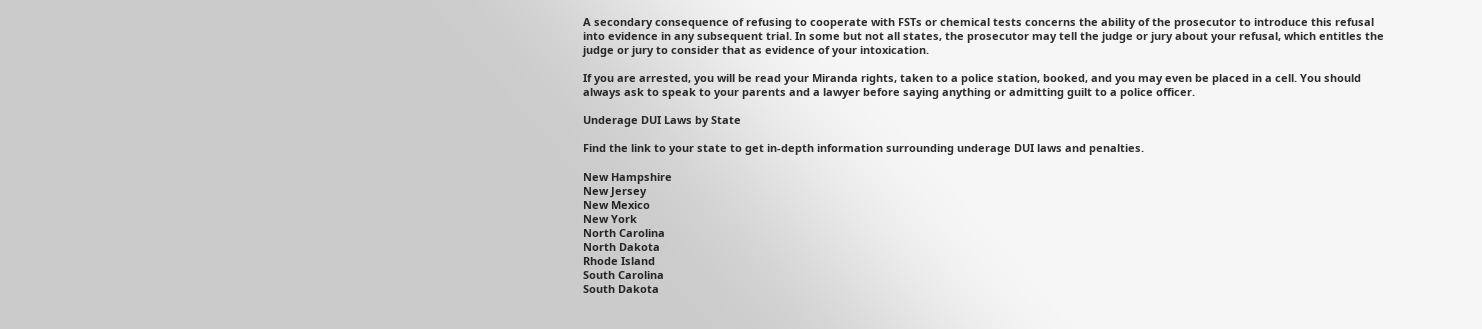A secondary consequence of refusing to cooperate with FSTs or chemical tests concerns the ability of the prosecutor to introduce this refusal into evidence in any subsequent trial. In some but not all states, the prosecutor may tell the judge or jury about your refusal, which entitles the judge or jury to consider that as evidence of your intoxication.

If you are arrested, you will be read your Miranda rights, taken to a police station, booked, and you may even be placed in a cell. You should always ask to speak to your parents and a lawyer before saying anything or admitting guilt to a police officer.

Underage DUI Laws by State

Find the link to your state to get in-depth information surrounding underage DUI laws and penalties.

New Hampshire
New Jersey
New Mexico
New York
North Carolina
North Dakota
Rhode Island
South Carolina
South Dakota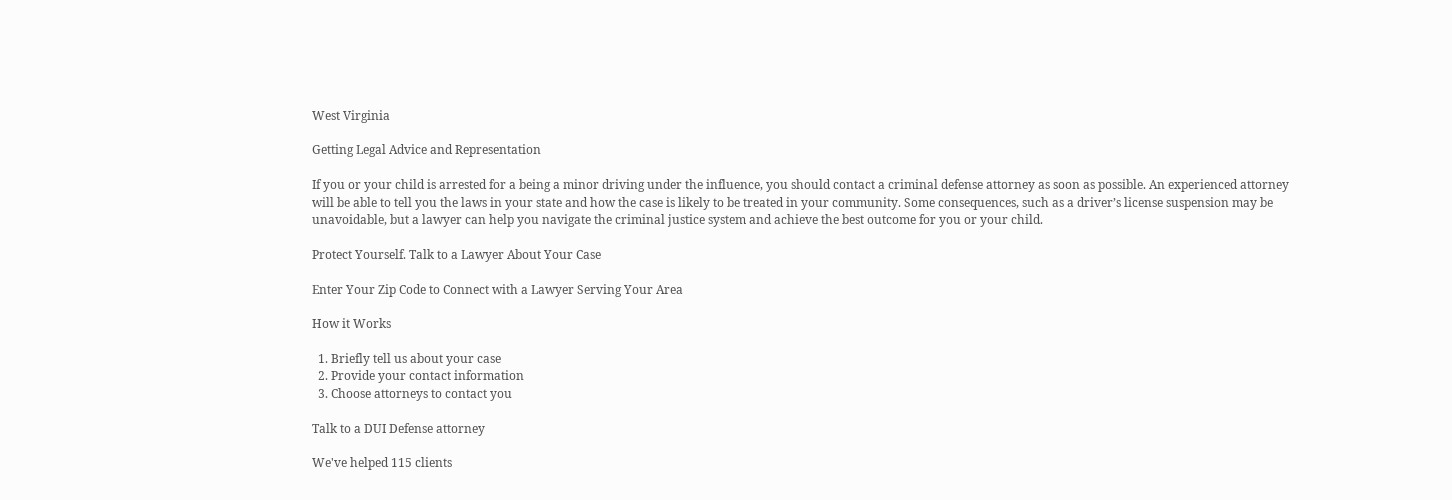West Virginia

Getting Legal Advice and Representation

If you or your child is arrested for a being a minor driving under the influence, you should contact a criminal defense attorney as soon as possible. An experienced attorney will be able to tell you the laws in your state and how the case is likely to be treated in your community. Some consequences, such as a driver’s license suspension may be unavoidable, but a lawyer can help you navigate the criminal justice system and achieve the best outcome for you or your child.

Protect Yourself. Talk to a Lawyer About Your Case

Enter Your Zip Code to Connect with a Lawyer Serving Your Area

How it Works

  1. Briefly tell us about your case
  2. Provide your contact information
  3. Choose attorneys to contact you

Talk to a DUI Defense attorney

We've helped 115 clients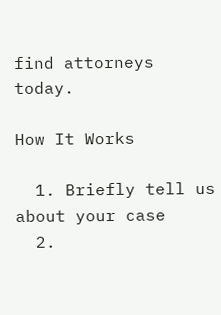find attorneys today.

How It Works

  1. Briefly tell us about your case
  2.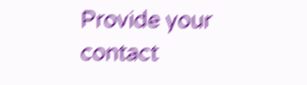Provide your contact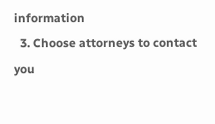information
  3. Choose attorneys to contact you